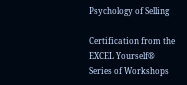Psychology of Selling

Certification from the EXCEL Yourself® Series of Workshops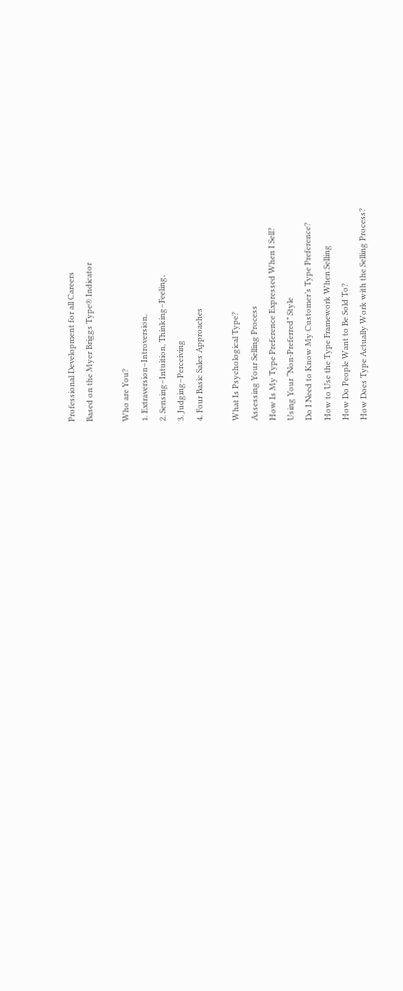Professional Development for all Careers
Based on the Myer Briggs Type® Indicator

Who are You?
1. Extraversion–Introversion,
2. Sensing–Intuition, Thinking–Feeling,
3. Judging–Perceiving
4. Four Basic Sales Approaches

What Is Psychological Type?
Assessing Your Selling Process
How Is My Type Preference Expressed When I Sell?
Using Your “Non-Preferred” Style
Do I Need to Know My Customer’s Type Preference?
How to Use the Type Framework When Selling
How Do People Want to Be Sold To?
How Does Type Actually Work with the Selling Process?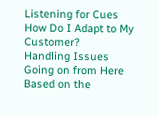Listening for Cues
How Do I Adapt to My Customer?
Handling Issues
Going on from Here
Based on the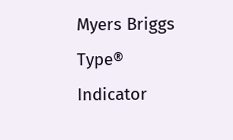Myers Briggs Type® Indicator